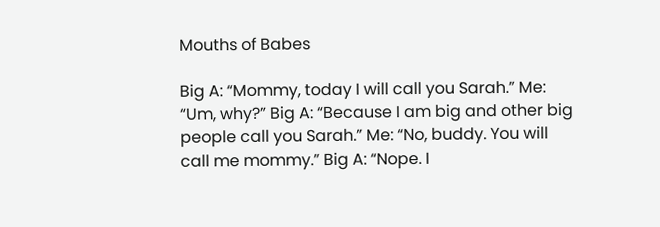Mouths of Babes

Big A: “Mommy, today I will call you Sarah.” Me: “Um, why?” Big A: “Because I am big and other big people call you Sarah.” Me: “No, buddy. You will call me mommy.” Big A: “Nope. I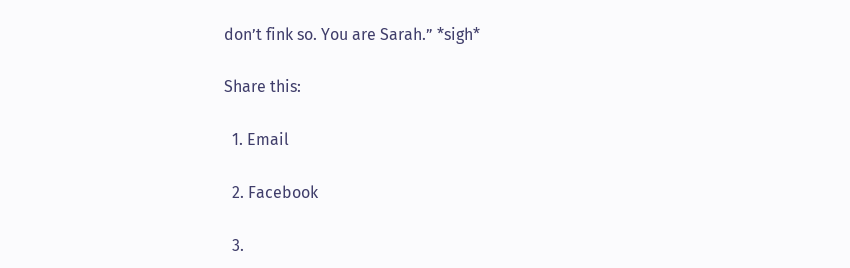don’t fink so. You are Sarah.” *sigh*

Share this:

  1. Email

  2. Facebook

  3.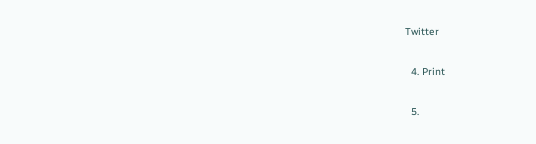Twitter

  4. Print

  5.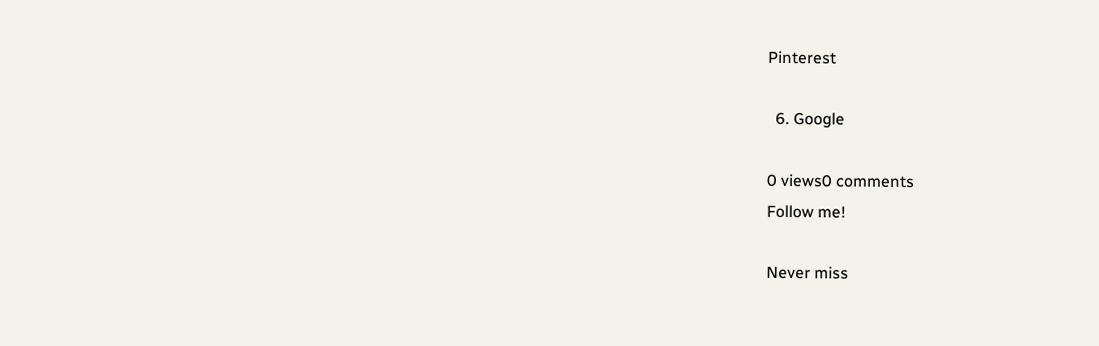Pinterest

  6. Google

0 views0 comments
Follow me!

Never miss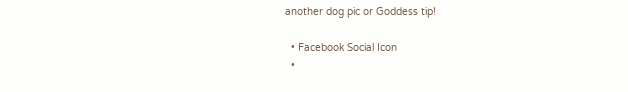another dog pic or Goddess tip!

  • Facebook Social Icon
  •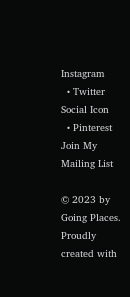Instagram
  • Twitter Social Icon
  • Pinterest
Join My Mailing List

© 2023 by Going Places. Proudly created with